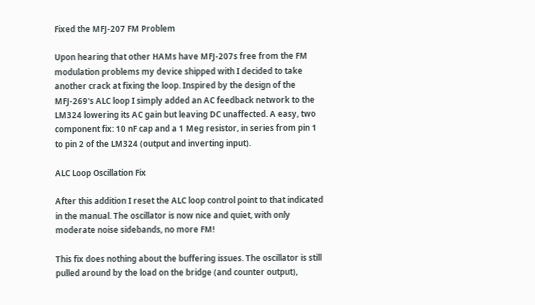Fixed the MFJ-207 FM Problem

Upon hearing that other HAMs have MFJ-207s free from the FM modulation problems my device shipped with I decided to take another crack at fixing the loop. Inspired by the design of the MFJ-269's ALC loop I simply added an AC feedback network to the LM324 lowering its AC gain but leaving DC unaffected. A easy, two component fix: 10 nF cap and a 1 Meg resistor, in series from pin 1 to pin 2 of the LM324 (output and inverting input).

ALC Loop Oscillation Fix

After this addition I reset the ALC loop control point to that indicated in the manual. The oscillator is now nice and quiet, with only moderate noise sidebands, no more FM!

This fix does nothing about the buffering issues. The oscillator is still pulled around by the load on the bridge (and counter output),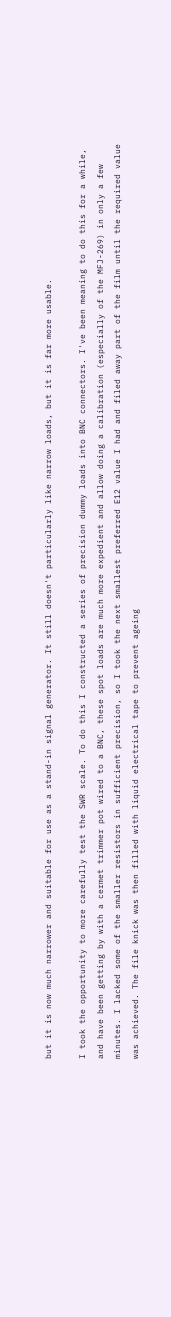but it is now much narrower and suitable for use as a stand-in signal generator. It still doesn't particularly like narrow loads, but it is far more usable.

I took the opportunity to more carefully test the SWR scale. To do this I constructed a series of precision dummy loads into BNC connectors. I've been meaning to do this for a while, and have been getting by with a cermet trimmer pot wired to a BNC, these spot loads are much more expedient and allow doing a calibration (especially of the MFJ-269) in only a few minutes. I lacked some of the smaller resistors in sufficient precision, so I took the next smallest preferred E12 value I had and filed away part of the film until the required value was achieved. The file knick was then filled with liquid electrical tape to prevent ageing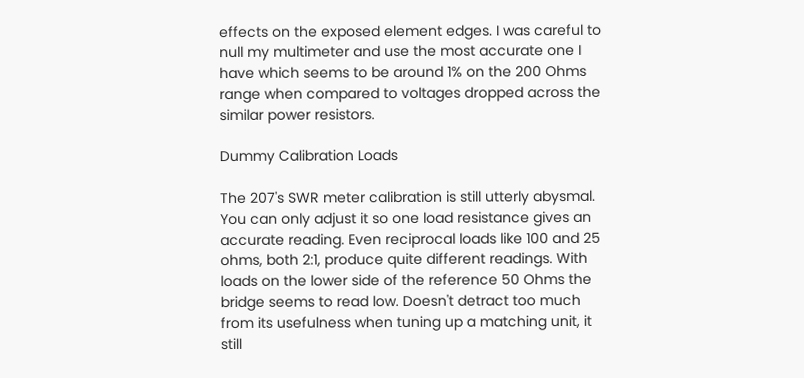effects on the exposed element edges. I was careful to null my multimeter and use the most accurate one I have which seems to be around 1% on the 200 Ohms range when compared to voltages dropped across the similar power resistors.

Dummy Calibration Loads

The 207's SWR meter calibration is still utterly abysmal. You can only adjust it so one load resistance gives an accurate reading. Even reciprocal loads like 100 and 25 ohms, both 2:1, produce quite different readings. With loads on the lower side of the reference 50 Ohms the bridge seems to read low. Doesn't detract too much from its usefulness when tuning up a matching unit, it still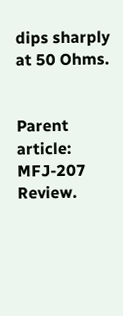dips sharply at 50 Ohms.


Parent article: MFJ-207 Review.